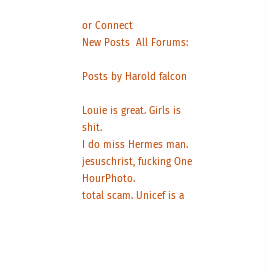or Connect
New Posts  All Forums:

Posts by Harold falcon

Louie is great. Girls is shit.
I do miss Hermes man.
jesuschrist, fucking One HourPhoto.
total scam. Unicef is a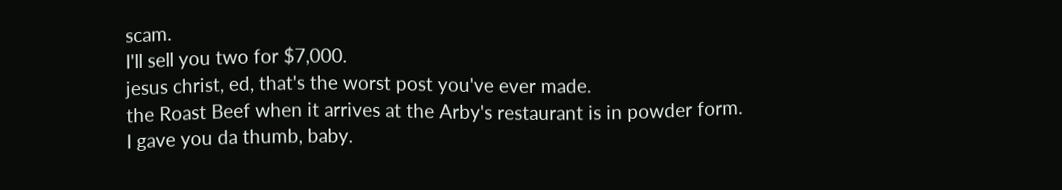scam.
I'll sell you two for $7,000.
jesus christ, ed, that's the worst post you've ever made.
the Roast Beef when it arrives at the Arby's restaurant is in powder form.
I gave you da thumb, baby.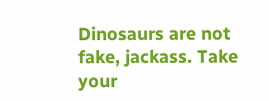Dinosaurs are not fake, jackass. Take your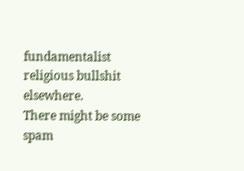fundamentalist religious bullshit elsewhere.
There might be some spam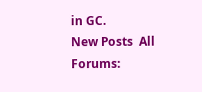in GC.
New Posts  All Forums: